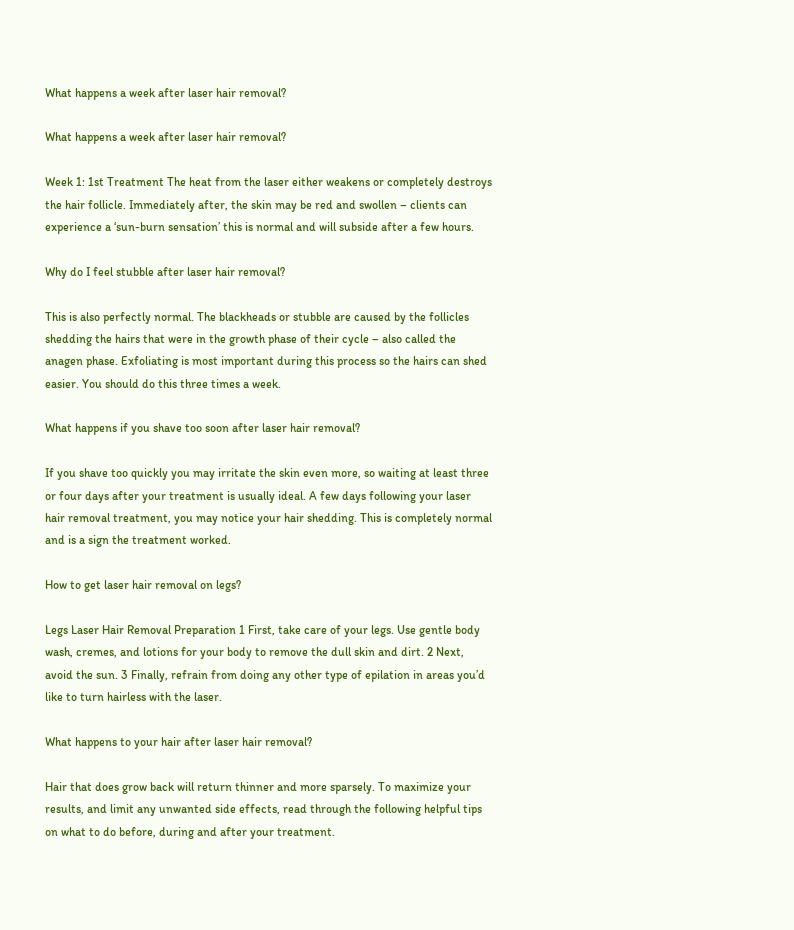What happens a week after laser hair removal?

What happens a week after laser hair removal?

Week 1: 1st Treatment The heat from the laser either weakens or completely destroys the hair follicle. Immediately after, the skin may be red and swollen – clients can experience a ‘sun-burn sensation’ this is normal and will subside after a few hours.

Why do I feel stubble after laser hair removal?

This is also perfectly normal. The blackheads or stubble are caused by the follicles shedding the hairs that were in the growth phase of their cycle – also called the anagen phase. Exfoliating is most important during this process so the hairs can shed easier. You should do this three times a week.

What happens if you shave too soon after laser hair removal?

If you shave too quickly you may irritate the skin even more, so waiting at least three or four days after your treatment is usually ideal. A few days following your laser hair removal treatment, you may notice your hair shedding. This is completely normal and is a sign the treatment worked.

How to get laser hair removal on legs?

Legs Laser Hair Removal Preparation 1 First, take care of your legs. Use gentle body wash, cremes, and lotions for your body to remove the dull skin and dirt. 2 Next, avoid the sun. 3 Finally, refrain from doing any other type of epilation in areas you’d like to turn hairless with the laser.

What happens to your hair after laser hair removal?

Hair that does grow back will return thinner and more sparsely. To maximize your results, and limit any unwanted side effects, read through the following helpful tips on what to do before, during and after your treatment.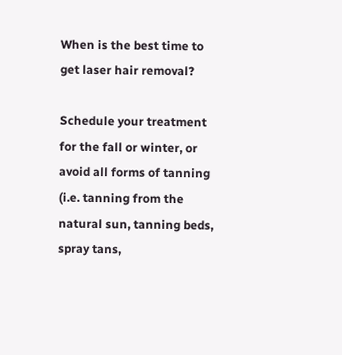When is the best time to get laser hair removal?

Schedule your treatment for the fall or winter, or avoid all forms of tanning (i.e. tanning from the natural sun, tanning beds, spray tans,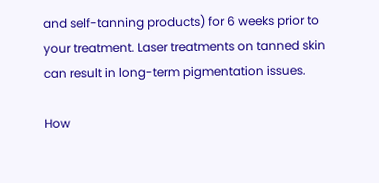and self-tanning products) for 6 weeks prior to your treatment. Laser treatments on tanned skin can result in long-term pigmentation issues.

How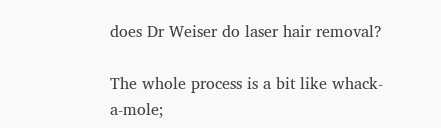does Dr Weiser do laser hair removal?

The whole process is a bit like whack-a-mole;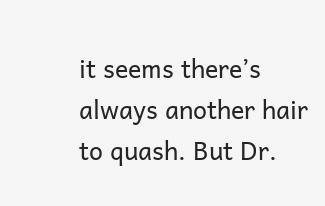it seems there’s always another hair to quash. But Dr.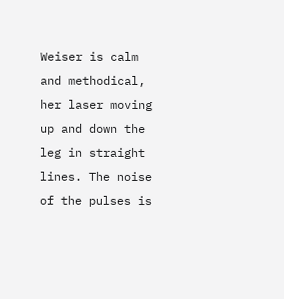Weiser is calm and methodical, her laser moving up and down the leg in straight lines. The noise of the pulses is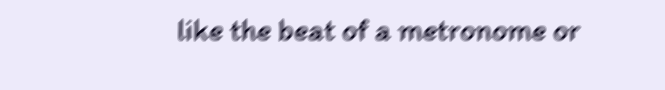like the beat of a metronome or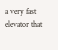a very fast elevator that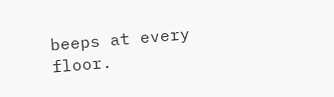beeps at every floor.